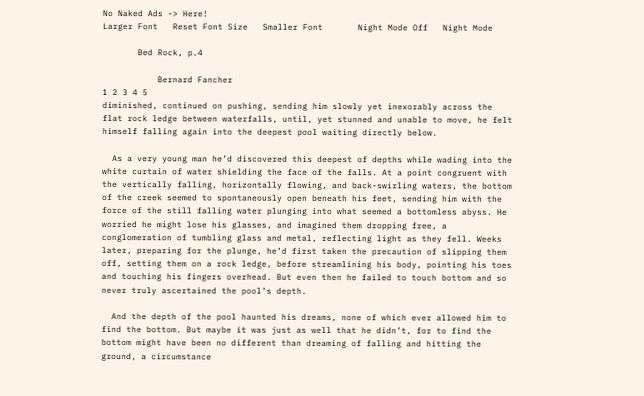No Naked Ads -> Here!
Larger Font   Reset Font Size   Smaller Font       Night Mode Off   Night Mode

       Bed Rock, p.4

           Bernard Fancher
1 2 3 4 5
diminished, continued on pushing, sending him slowly yet inexorably across the flat rock ledge between waterfalls, until, yet stunned and unable to move, he felt himself falling again into the deepest pool waiting directly below.

  As a very young man he’d discovered this deepest of depths while wading into the white curtain of water shielding the face of the falls. At a point congruent with the vertically falling, horizontally flowing, and back-swirling waters, the bottom of the creek seemed to spontaneously open beneath his feet, sending him with the force of the still falling water plunging into what seemed a bottomless abyss. He worried he might lose his glasses, and imagined them dropping free, a conglomeration of tumbling glass and metal, reflecting light as they fell. Weeks later, preparing for the plunge, he’d first taken the precaution of slipping them off, setting them on a rock ledge, before streamlining his body, pointing his toes and touching his fingers overhead. But even then he failed to touch bottom and so never truly ascertained the pool’s depth.

  And the depth of the pool haunted his dreams, none of which ever allowed him to find the bottom. But maybe it was just as well that he didn’t, for to find the bottom might have been no different than dreaming of falling and hitting the ground, a circumstance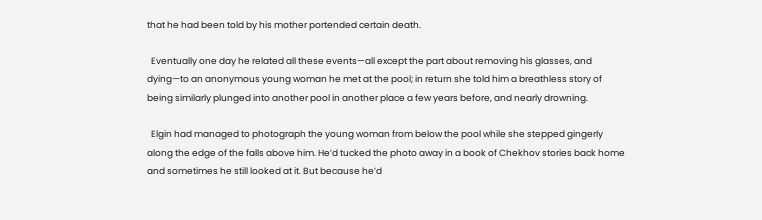that he had been told by his mother portended certain death.

  Eventually one day he related all these events—all except the part about removing his glasses, and dying—to an anonymous young woman he met at the pool; in return she told him a breathless story of being similarly plunged into another pool in another place a few years before, and nearly drowning.

  Elgin had managed to photograph the young woman from below the pool while she stepped gingerly along the edge of the falls above him. He’d tucked the photo away in a book of Chekhov stories back home and sometimes he still looked at it. But because he’d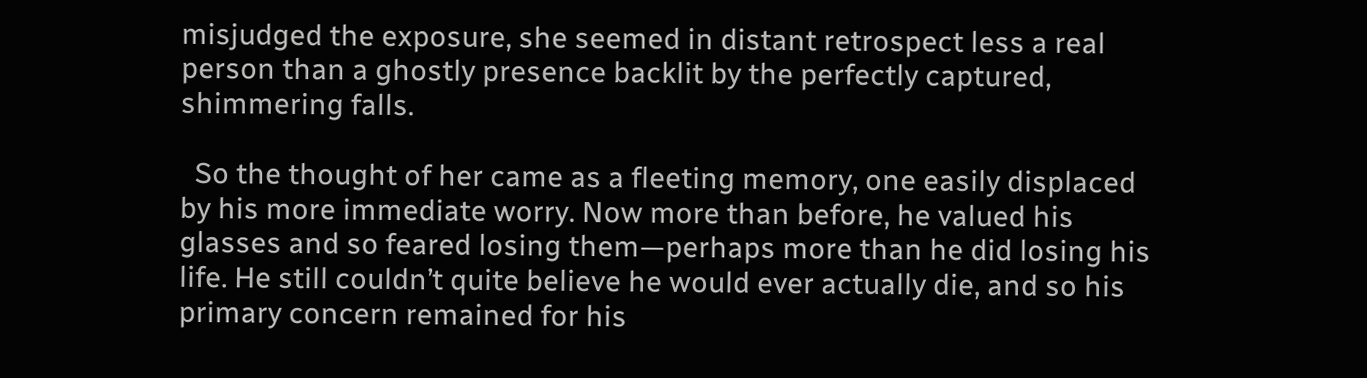misjudged the exposure, she seemed in distant retrospect less a real person than a ghostly presence backlit by the perfectly captured, shimmering falls.

  So the thought of her came as a fleeting memory, one easily displaced by his more immediate worry. Now more than before, he valued his glasses and so feared losing them—perhaps more than he did losing his life. He still couldn’t quite believe he would ever actually die, and so his primary concern remained for his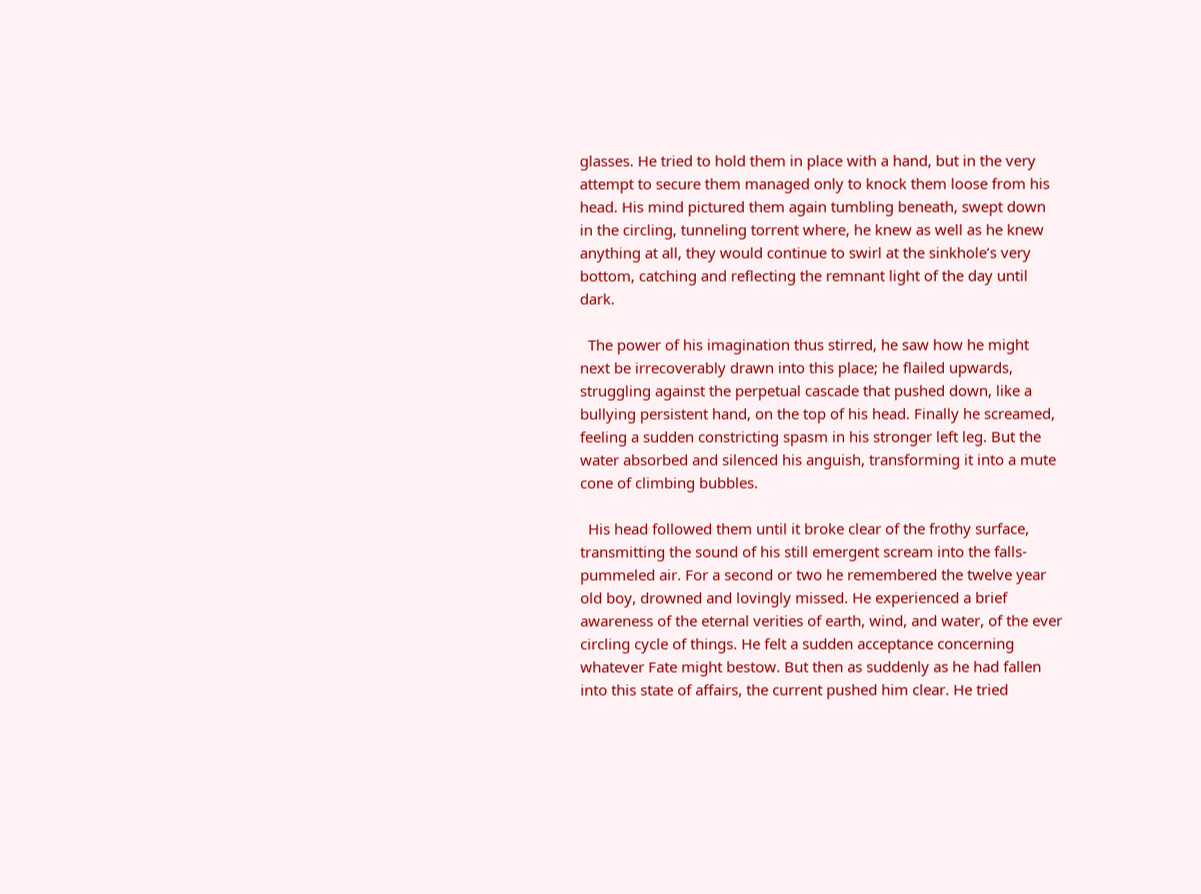glasses. He tried to hold them in place with a hand, but in the very attempt to secure them managed only to knock them loose from his head. His mind pictured them again tumbling beneath, swept down in the circling, tunneling torrent where, he knew as well as he knew anything at all, they would continue to swirl at the sinkhole’s very bottom, catching and reflecting the remnant light of the day until dark.

  The power of his imagination thus stirred, he saw how he might next be irrecoverably drawn into this place; he flailed upwards, struggling against the perpetual cascade that pushed down, like a bullying persistent hand, on the top of his head. Finally he screamed, feeling a sudden constricting spasm in his stronger left leg. But the water absorbed and silenced his anguish, transforming it into a mute cone of climbing bubbles.

  His head followed them until it broke clear of the frothy surface, transmitting the sound of his still emergent scream into the falls-pummeled air. For a second or two he remembered the twelve year old boy, drowned and lovingly missed. He experienced a brief awareness of the eternal verities of earth, wind, and water, of the ever circling cycle of things. He felt a sudden acceptance concerning whatever Fate might bestow. But then as suddenly as he had fallen into this state of affairs, the current pushed him clear. He tried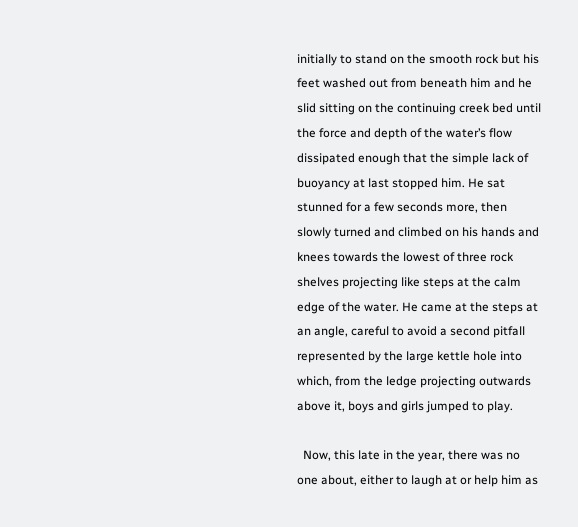initially to stand on the smooth rock but his feet washed out from beneath him and he slid sitting on the continuing creek bed until the force and depth of the water’s flow dissipated enough that the simple lack of buoyancy at last stopped him. He sat stunned for a few seconds more, then slowly turned and climbed on his hands and knees towards the lowest of three rock shelves projecting like steps at the calm edge of the water. He came at the steps at an angle, careful to avoid a second pitfall represented by the large kettle hole into which, from the ledge projecting outwards above it, boys and girls jumped to play.

  Now, this late in the year, there was no one about, either to laugh at or help him as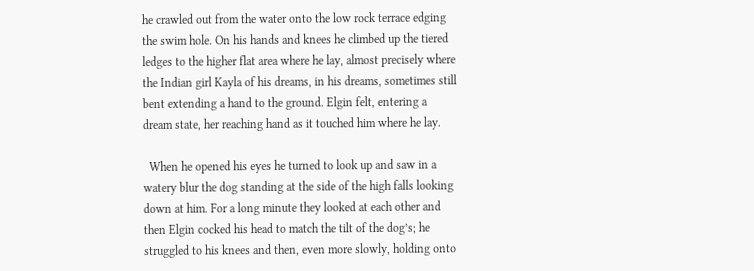he crawled out from the water onto the low rock terrace edging the swim hole. On his hands and knees he climbed up the tiered ledges to the higher flat area where he lay, almost precisely where the Indian girl Kayla of his dreams, in his dreams, sometimes still bent extending a hand to the ground. Elgin felt, entering a dream state, her reaching hand as it touched him where he lay.

  When he opened his eyes he turned to look up and saw in a watery blur the dog standing at the side of the high falls looking down at him. For a long minute they looked at each other and then Elgin cocked his head to match the tilt of the dog’s; he struggled to his knees and then, even more slowly, holding onto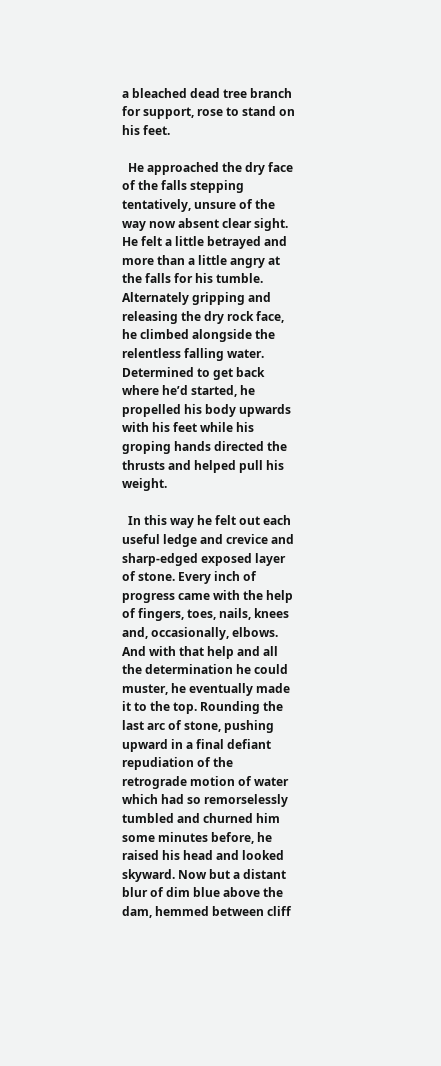a bleached dead tree branch for support, rose to stand on his feet.

  He approached the dry face of the falls stepping tentatively, unsure of the way now absent clear sight. He felt a little betrayed and more than a little angry at the falls for his tumble. Alternately gripping and releasing the dry rock face, he climbed alongside the relentless falling water. Determined to get back where he’d started, he propelled his body upwards with his feet while his groping hands directed the thrusts and helped pull his weight.

  In this way he felt out each useful ledge and crevice and sharp-edged exposed layer of stone. Every inch of progress came with the help of fingers, toes, nails, knees and, occasionally, elbows. And with that help and all the determination he could muster, he eventually made it to the top. Rounding the last arc of stone, pushing upward in a final defiant repudiation of the retrograde motion of water which had so remorselessly tumbled and churned him some minutes before, he raised his head and looked skyward. Now but a distant blur of dim blue above the dam, hemmed between cliff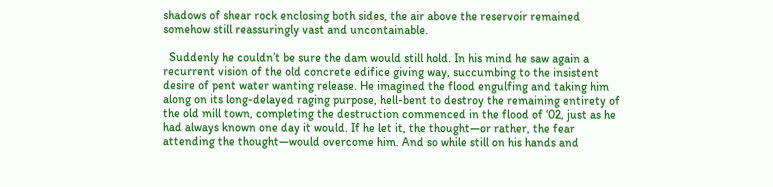shadows of shear rock enclosing both sides, the air above the reservoir remained somehow still reassuringly vast and uncontainable.

  Suddenly he couldn’t be sure the dam would still hold. In his mind he saw again a recurrent vision of the old concrete edifice giving way, succumbing to the insistent desire of pent water wanting release. He imagined the flood engulfing and taking him along on its long-delayed raging purpose, hell-bent to destroy the remaining entirety of the old mill town, completing the destruction commenced in the flood of ‘02, just as he had always known one day it would. If he let it, the thought—or rather, the fear attending the thought—would overcome him. And so while still on his hands and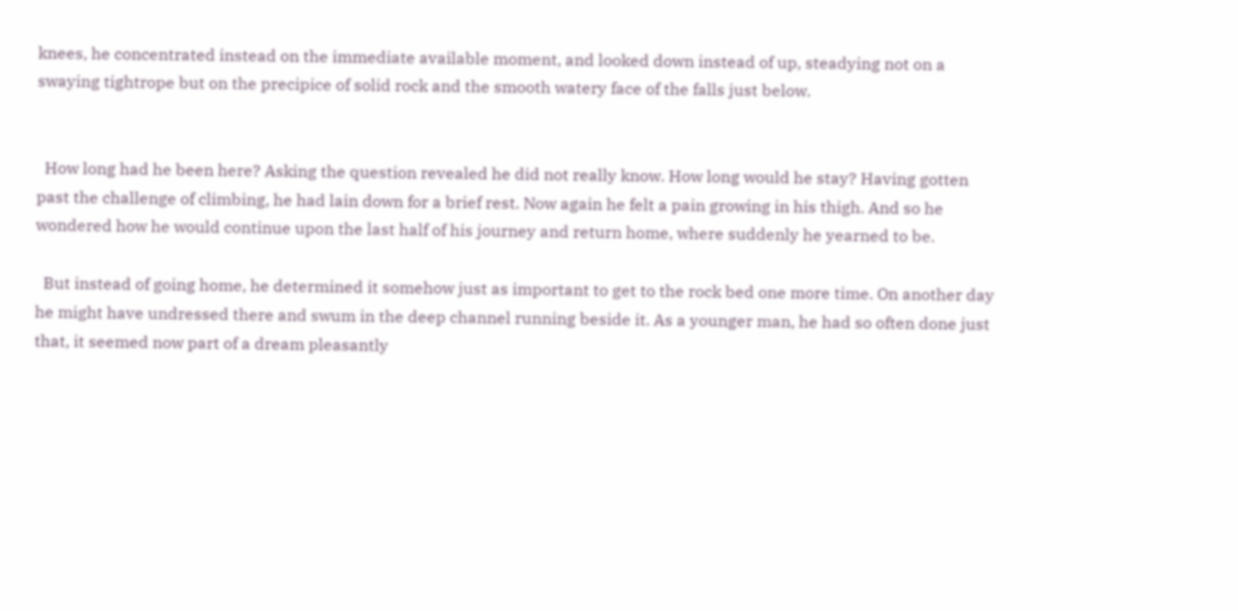knees, he concentrated instead on the immediate available moment, and looked down instead of up, steadying not on a swaying tightrope but on the precipice of solid rock and the smooth watery face of the falls just below.


  How long had he been here? Asking the question revealed he did not really know. How long would he stay? Having gotten past the challenge of climbing, he had lain down for a brief rest. Now again he felt a pain growing in his thigh. And so he wondered how he would continue upon the last half of his journey and return home, where suddenly he yearned to be.

  But instead of going home, he determined it somehow just as important to get to the rock bed one more time. On another day he might have undressed there and swum in the deep channel running beside it. As a younger man, he had so often done just that, it seemed now part of a dream pleasantly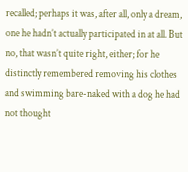recalled; perhaps it was, after all, only a dream, one he hadn’t actually participated in at all. But no, that wasn’t quite right, either; for he distinctly remembered removing his clothes and swimming bare-naked with a dog he had not thought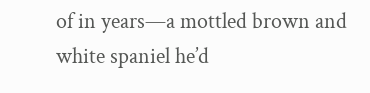of in years—a mottled brown and white spaniel he’d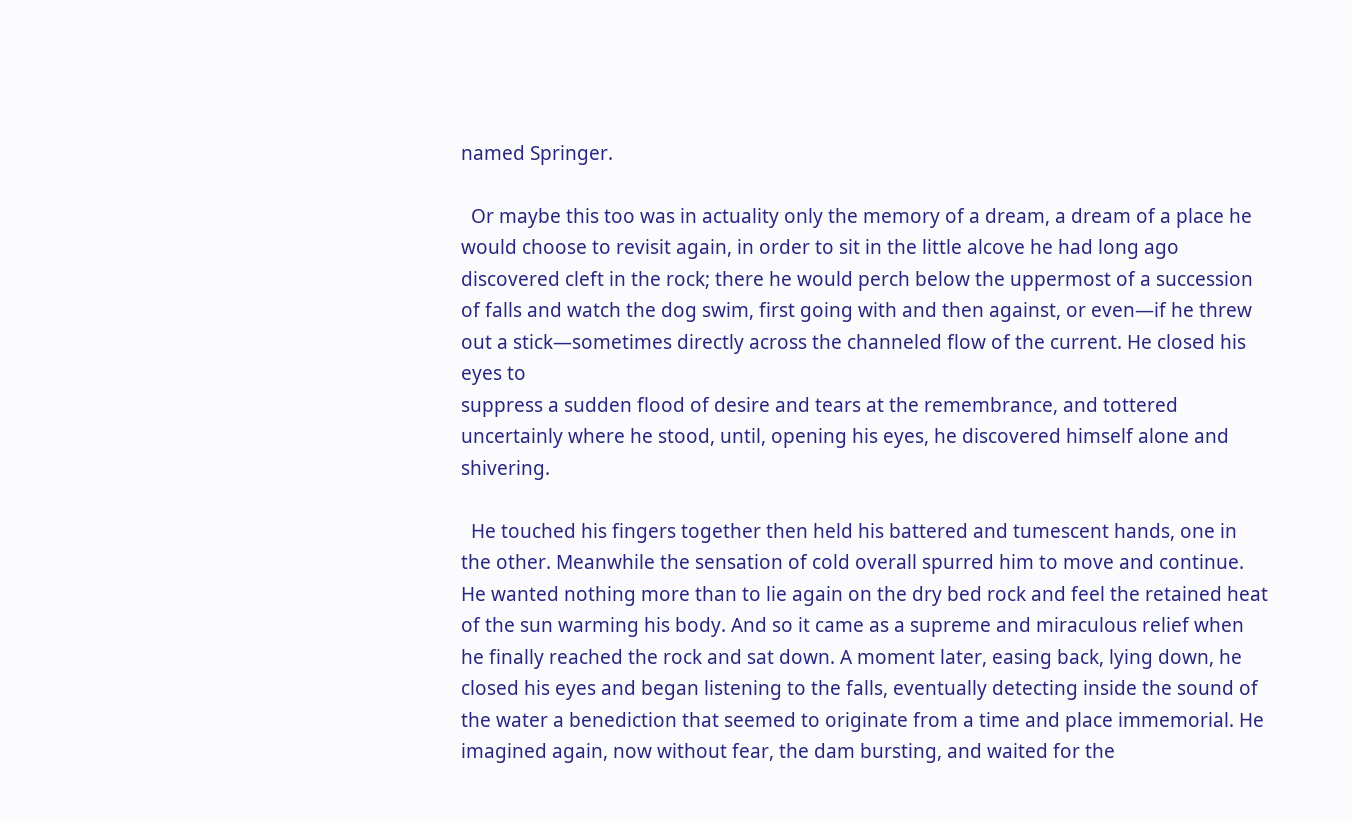named Springer.

  Or maybe this too was in actuality only the memory of a dream, a dream of a place he would choose to revisit again, in order to sit in the little alcove he had long ago discovered cleft in the rock; there he would perch below the uppermost of a succession of falls and watch the dog swim, first going with and then against, or even—if he threw out a stick—sometimes directly across the channeled flow of the current. He closed his eyes to
suppress a sudden flood of desire and tears at the remembrance, and tottered uncertainly where he stood, until, opening his eyes, he discovered himself alone and shivering.

  He touched his fingers together then held his battered and tumescent hands, one in the other. Meanwhile the sensation of cold overall spurred him to move and continue. He wanted nothing more than to lie again on the dry bed rock and feel the retained heat of the sun warming his body. And so it came as a supreme and miraculous relief when he finally reached the rock and sat down. A moment later, easing back, lying down, he closed his eyes and began listening to the falls, eventually detecting inside the sound of the water a benediction that seemed to originate from a time and place immemorial. He imagined again, now without fear, the dam bursting, and waited for the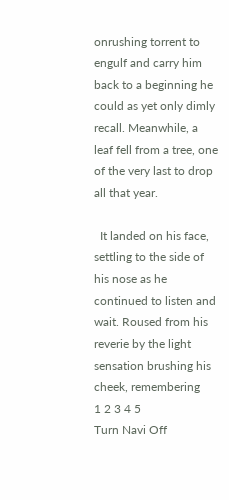onrushing torrent to engulf and carry him back to a beginning he could as yet only dimly recall. Meanwhile, a leaf fell from a tree, one of the very last to drop all that year.

  It landed on his face, settling to the side of his nose as he continued to listen and wait. Roused from his reverie by the light sensation brushing his cheek, remembering
1 2 3 4 5
Turn Navi Off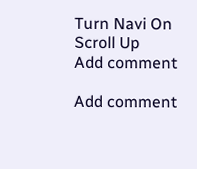Turn Navi On
Scroll Up
Add comment

Add comment